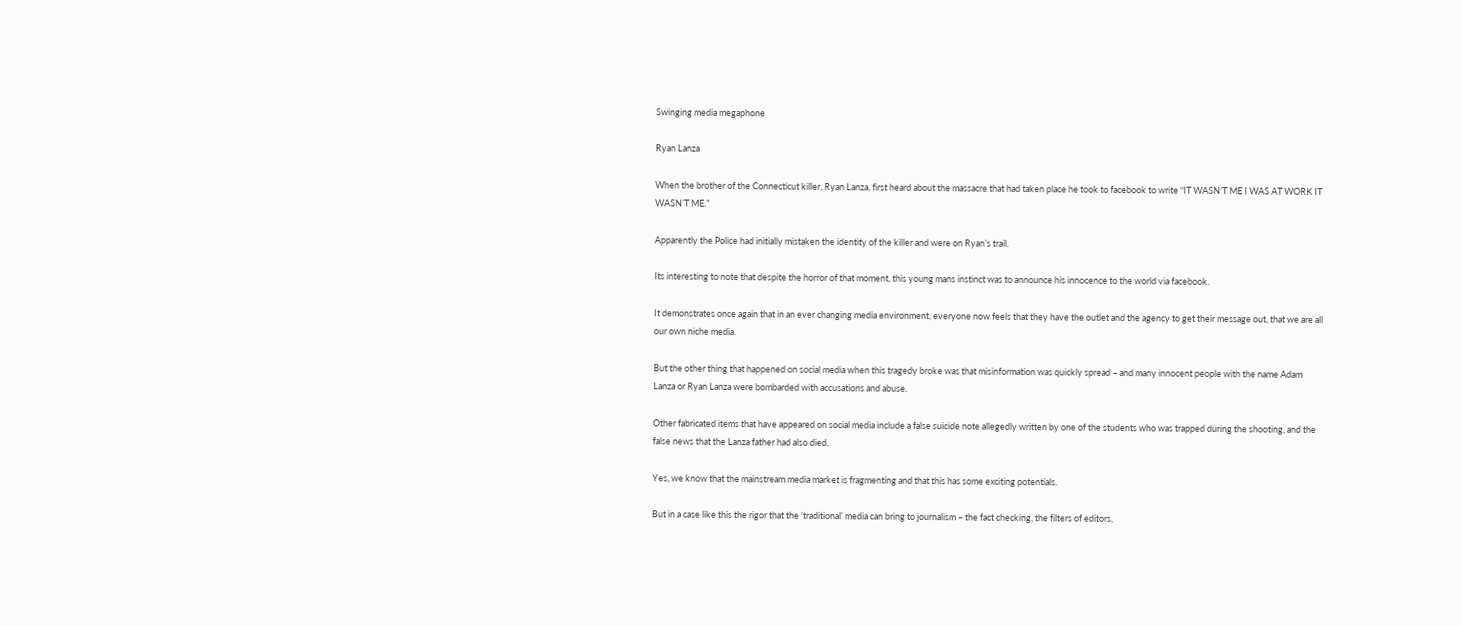Swinging media megaphone

Ryan Lanza

When the brother of the Connecticut killer, Ryan Lanza, first heard about the massacre that had taken place he took to facebook to write “IT WASN’T ME I WAS AT WORK IT WASN’T ME.”

Apparently the Police had initially mistaken the identity of the killer and were on Ryan’s trail.

Its interesting to note that despite the horror of that moment, this young mans instinct was to announce his innocence to the world via facebook.

It demonstrates once again that in an ever changing media environment, everyone now feels that they have the outlet and the agency to get their message out, that we are all our own niche media.

But the other thing that happened on social media when this tragedy broke was that misinformation was quickly spread – and many innocent people with the name Adam Lanza or Ryan Lanza were bombarded with accusations and abuse.

Other fabricated items that have appeared on social media include a false suicide note allegedly written by one of the students who was trapped during the shooting, and the false news that the Lanza father had also died.

Yes, we know that the mainstream media market is fragmenting and that this has some exciting potentials.

But in a case like this the rigor that the ‘traditional’ media can bring to journalism – the fact checking, the filters of editors,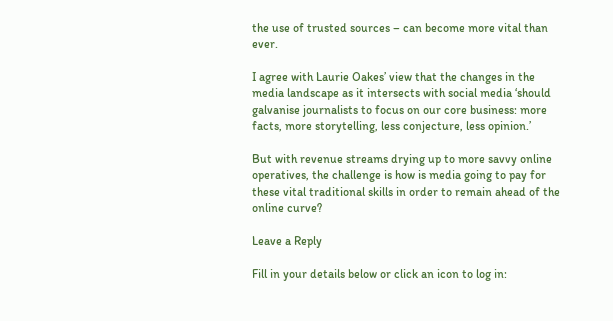the use of trusted sources – can become more vital than ever.

I agree with Laurie Oakes’ view that the changes in the media landscape as it intersects with social media ‘should galvanise journalists to focus on our core business: more facts, more storytelling, less conjecture, less opinion.’

But with revenue streams drying up to more savvy online operatives, the challenge is how is media going to pay for these vital traditional skills in order to remain ahead of the online curve?

Leave a Reply

Fill in your details below or click an icon to log in: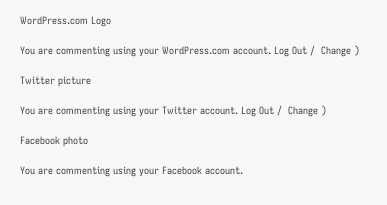WordPress.com Logo

You are commenting using your WordPress.com account. Log Out /  Change )

Twitter picture

You are commenting using your Twitter account. Log Out /  Change )

Facebook photo

You are commenting using your Facebook account.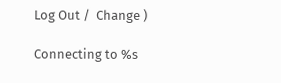Log Out /  Change )

Connecting to %s